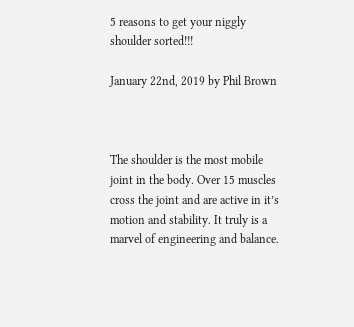5 reasons to get your niggly shoulder sorted!!!

January 22nd, 2019 by Phil Brown



The shoulder is the most mobile joint in the body. Over 15 muscles cross the joint and are active in it’s motion and stability. It truly is a marvel of engineering and balance.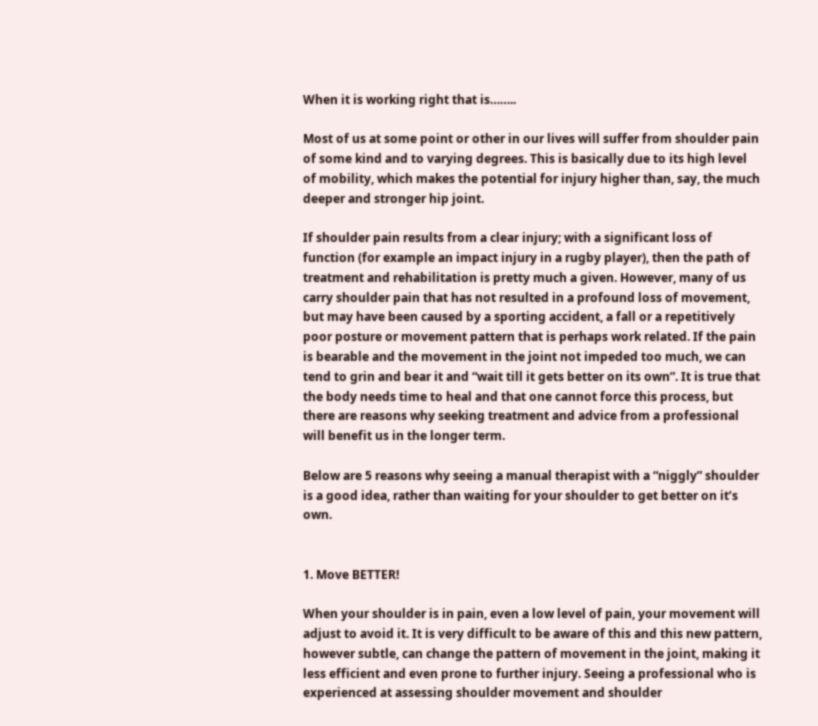When it is working right that is……..

Most of us at some point or other in our lives will suffer from shoulder pain of some kind and to varying degrees. This is basically due to its high level of mobility, which makes the potential for injury higher than, say, the much deeper and stronger hip joint.

If shoulder pain results from a clear injury; with a significant loss of function (for example an impact injury in a rugby player), then the path of treatment and rehabilitation is pretty much a given. However, many of us carry shoulder pain that has not resulted in a profound loss of movement, but may have been caused by a sporting accident, a fall or a repetitively poor posture or movement pattern that is perhaps work related. If the pain is bearable and the movement in the joint not impeded too much, we can tend to grin and bear it and “wait till it gets better on its own”. It is true that the body needs time to heal and that one cannot force this process, but there are reasons why seeking treatment and advice from a professional will benefit us in the longer term.

Below are 5 reasons why seeing a manual therapist with a “niggly” shoulder is a good idea, rather than waiting for your shoulder to get better on it’s own.


1. Move BETTER!

When your shoulder is in pain, even a low level of pain, your movement will adjust to avoid it. It is very difficult to be aware of this and this new pattern, however subtle, can change the pattern of movement in the joint, making it less efficient and even prone to further injury. Seeing a professional who is experienced at assessing shoulder movement and shoulder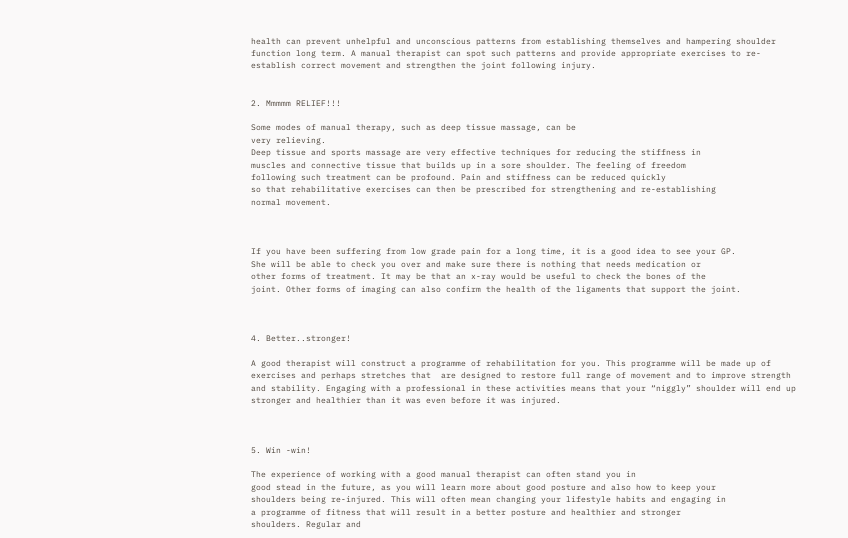health can prevent unhelpful and unconscious patterns from establishing themselves and hampering shoulder function long term. A manual therapist can spot such patterns and provide appropriate exercises to re-establish correct movement and strengthen the joint following injury.


2. Mmmmm RELIEF!!!

Some modes of manual therapy, such as deep tissue massage, can be
very relieving.
Deep tissue and sports massage are very effective techniques for reducing the stiffness in
muscles and connective tissue that builds up in a sore shoulder. The feeling of freedom
following such treatment can be profound. Pain and stiffness can be reduced quickly
so that rehabilitative exercises can then be prescribed for strengthening and re-establishing
normal movement.



If you have been suffering from low grade pain for a long time, it is a good idea to see your GP.
She will be able to check you over and make sure there is nothing that needs medication or
other forms of treatment. It may be that an x-ray would be useful to check the bones of the
joint. Other forms of imaging can also confirm the health of the ligaments that support the joint.



4. Better..stronger!

A good therapist will construct a programme of rehabilitation for you. This programme will be made up of exercises and perhaps stretches that  are designed to restore full range of movement and to improve strength and stability. Engaging with a professional in these activities means that your “niggly” shoulder will end up stronger and healthier than it was even before it was injured.



5. Win -win!

The experience of working with a good manual therapist can often stand you in
good stead in the future, as you will learn more about good posture and also how to keep your
shoulders being re-injured. This will often mean changing your lifestyle habits and engaging in
a programme of fitness that will result in a better posture and healthier and stronger
shoulders. Regular and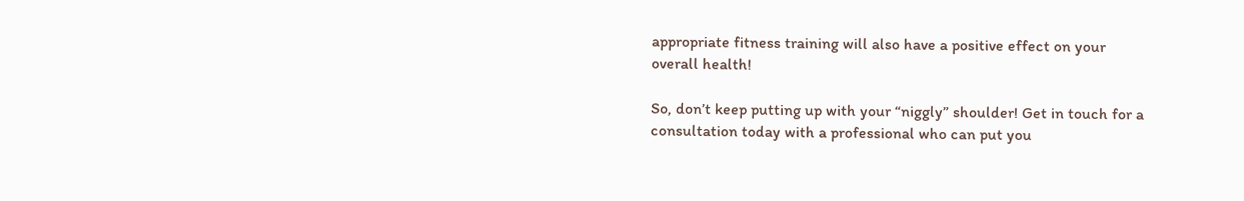appropriate fitness training will also have a positive effect on your
overall health!

So, don’t keep putting up with your “niggly” shoulder! Get in touch for a consultation today with a professional who can put you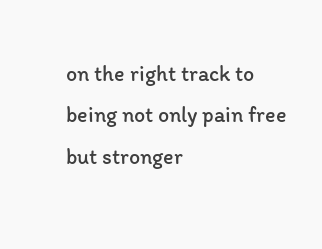on the right track to being not only pain free but stronger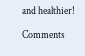and healthier!

Comments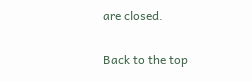are closed.

Back to the top